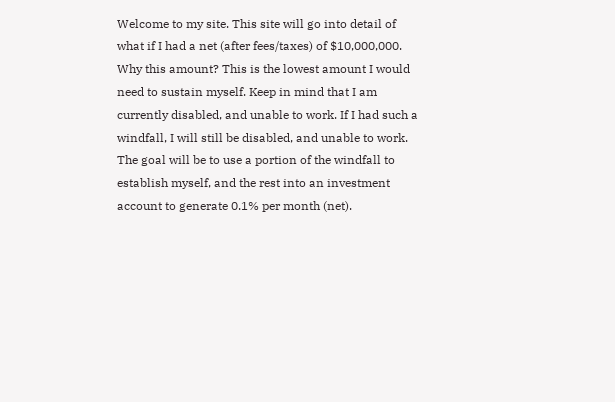Welcome to my site. This site will go into detail of what if I had a net (after fees/taxes) of $10,000,000. Why this amount? This is the lowest amount I would need to sustain myself. Keep in mind that I am currently disabled, and unable to work. If I had such a windfall, I will still be disabled, and unable to work. The goal will be to use a portion of the windfall to establish myself, and the rest into an investment account to generate 0.1% per month (net).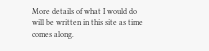More details of what I would do will be written in this site as time comes along.